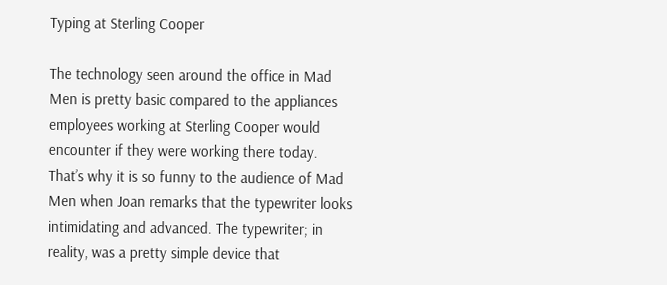Typing at Sterling Cooper

The technology seen around the office in Mad Men is pretty basic compared to the appliances employees working at Sterling Cooper would encounter if they were working there today. That’s why it is so funny to the audience of Mad Men when Joan remarks that the typewriter looks intimidating and advanced. The typewriter; in reality, was a pretty simple device that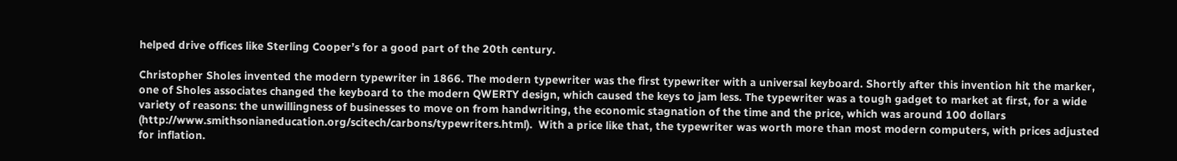helped drive offices like Sterling Cooper’s for a good part of the 20th century.

Christopher Sholes invented the modern typewriter in 1866. The modern typewriter was the first typewriter with a universal keyboard. Shortly after this invention hit the marker, one of Sholes associates changed the keyboard to the modern QWERTY design, which caused the keys to jam less. The typewriter was a tough gadget to market at first, for a wide variety of reasons: the unwillingness of businesses to move on from handwriting, the economic stagnation of the time and the price, which was around 100 dollars (http://www.smithsonianeducation.org/scitech/carbons/typewriters.html).  With a price like that, the typewriter was worth more than most modern computers, with prices adjusted for inflation.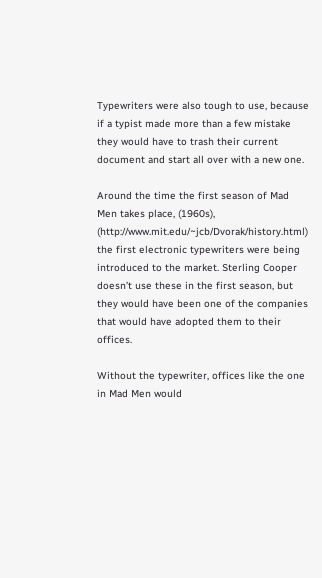Typewriters were also tough to use, because if a typist made more than a few mistake they would have to trash their current document and start all over with a new one.

Around the time the first season of Mad Men takes place, (1960s), (http://www.mit.edu/~jcb/Dvorak/history.html) the first electronic typewriters were being introduced to the market. Sterling Cooper doesn’t use these in the first season, but they would have been one of the companies that would have adopted them to their offices.

Without the typewriter, offices like the one in Mad Men would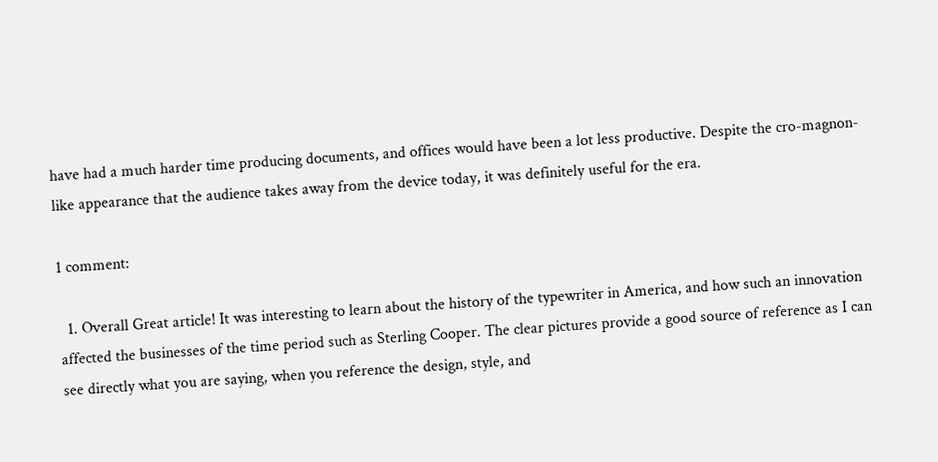have had a much harder time producing documents, and offices would have been a lot less productive. Despite the cro-magnon-like appearance that the audience takes away from the device today, it was definitely useful for the era.

1 comment:

  1. Overall Great article! It was interesting to learn about the history of the typewriter in America, and how such an innovation affected the businesses of the time period such as Sterling Cooper. The clear pictures provide a good source of reference as I can see directly what you are saying, when you reference the design, style, and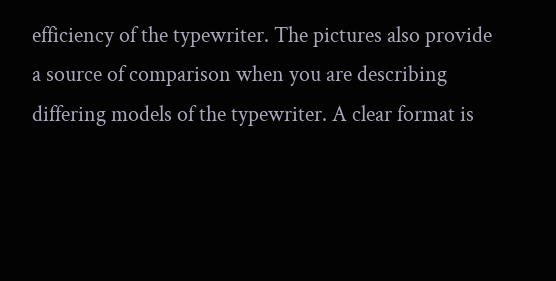efficiency of the typewriter. The pictures also provide a source of comparison when you are describing differing models of the typewriter. A clear format is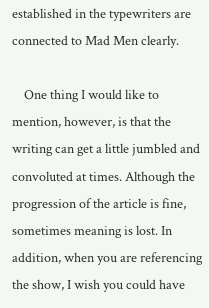established in the typewriters are connected to Mad Men clearly.

    One thing I would like to mention, however, is that the writing can get a little jumbled and convoluted at times. Although the progression of the article is fine, sometimes meaning is lost. In addition, when you are referencing the show, I wish you could have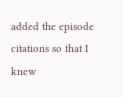added the episode citations so that I knew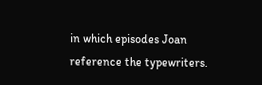in which episodes Joan reference the typewriters.